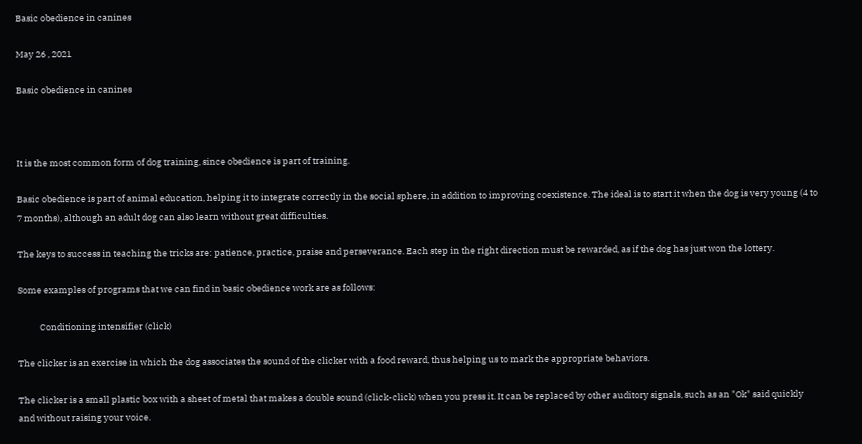Basic obedience in canines

May 26 , 2021

Basic obedience in canines



It is the most common form of dog training, since obedience is part of training.

Basic obedience is part of animal education, helping it to integrate correctly in the social sphere, in addition to improving coexistence. The ideal is to start it when the dog is very young (4 to 7 months), although an adult dog can also learn without great difficulties.

The keys to success in teaching the tricks are: patience, practice, praise and perseverance. Each step in the right direction must be rewarded, as if the dog has just won the lottery.

Some examples of programs that we can find in basic obedience work are as follows:

           Conditioning intensifier (click)

The clicker is an exercise in which the dog associates the sound of the clicker with a food reward, thus helping us to mark the appropriate behaviors.

The clicker is a small plastic box with a sheet of metal that makes a double sound (click-click) when you press it. It can be replaced by other auditory signals, such as an "Ok" said quickly and without raising your voice.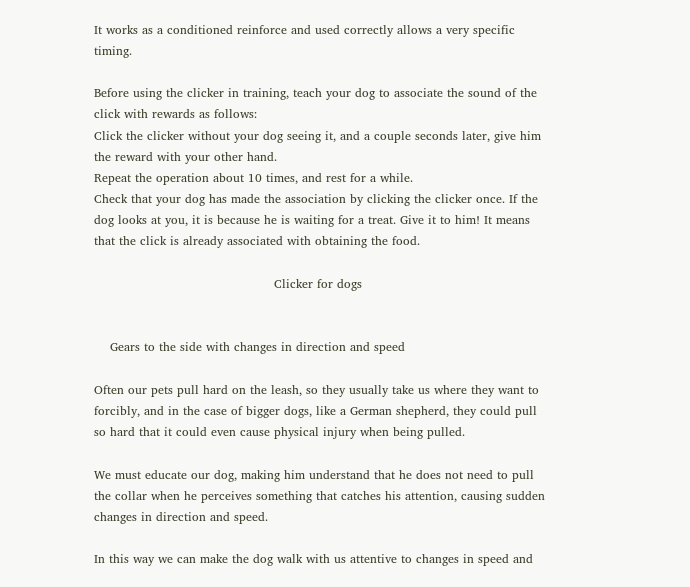It works as a conditioned reinforce and used correctly allows a very specific timing.

Before using the clicker in training, teach your dog to associate the sound of the click with rewards as follows:
Click the clicker without your dog seeing it, and a couple seconds later, give him the reward with your other hand.
Repeat the operation about 10 times, and rest for a while.
Check that your dog has made the association by clicking the clicker once. If the dog looks at you, it is because he is waiting for a treat. Give it to him! It means that the click is already associated with obtaining the food.

                                             Clicker for dogs


    Gears to the side with changes in direction and speed

Often our pets pull hard on the leash, so they usually take us where they want to forcibly, and in the case of bigger dogs, like a German shepherd, they could pull so hard that it could even cause physical injury when being pulled.

We must educate our dog, making him understand that he does not need to pull the collar when he perceives something that catches his attention, causing sudden changes in direction and speed.

In this way we can make the dog walk with us attentive to changes in speed and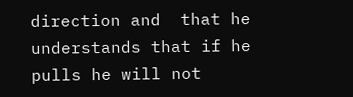direction and  that he understands that if he pulls he will not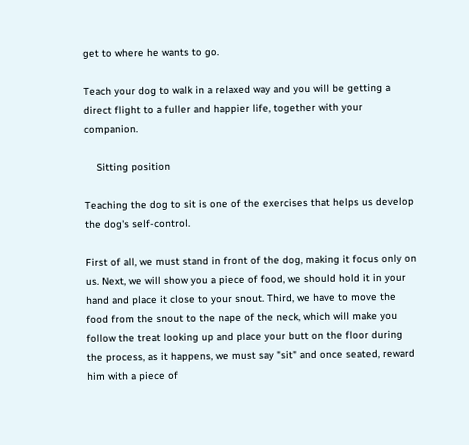get to where he wants to go.

Teach your dog to walk in a relaxed way and you will be getting a direct flight to a fuller and happier life, together with your companion.

    Sitting position

Teaching the dog to sit is one of the exercises that helps us develop the dog's self-control.

First of all, we must stand in front of the dog, making it focus only on us. Next, we will show you a piece of food, we should hold it in your hand and place it close to your snout. Third, we have to move the food from the snout to the nape of the neck, which will make you follow the treat looking up and place your butt on the floor during the process, as it happens, we must say "sit" and once seated, reward him with a piece of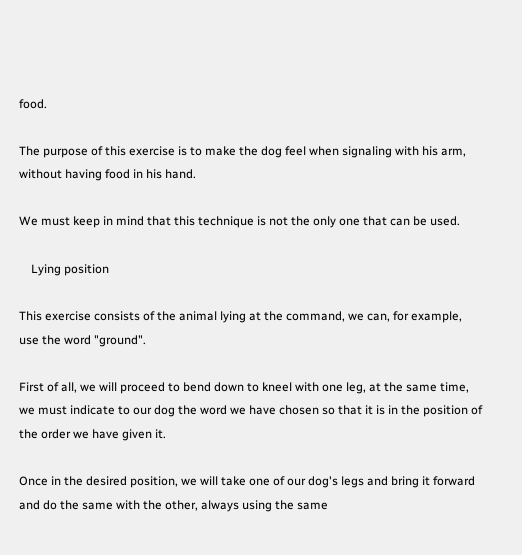food.

The purpose of this exercise is to make the dog feel when signaling with his arm, without having food in his hand.

We must keep in mind that this technique is not the only one that can be used.

    Lying position

This exercise consists of the animal lying at the command, we can, for example, use the word "ground".

First of all, we will proceed to bend down to kneel with one leg, at the same time, we must indicate to our dog the word we have chosen so that it is in the position of the order we have given it.

Once in the desired position, we will take one of our dog's legs and bring it forward and do the same with the other, always using the same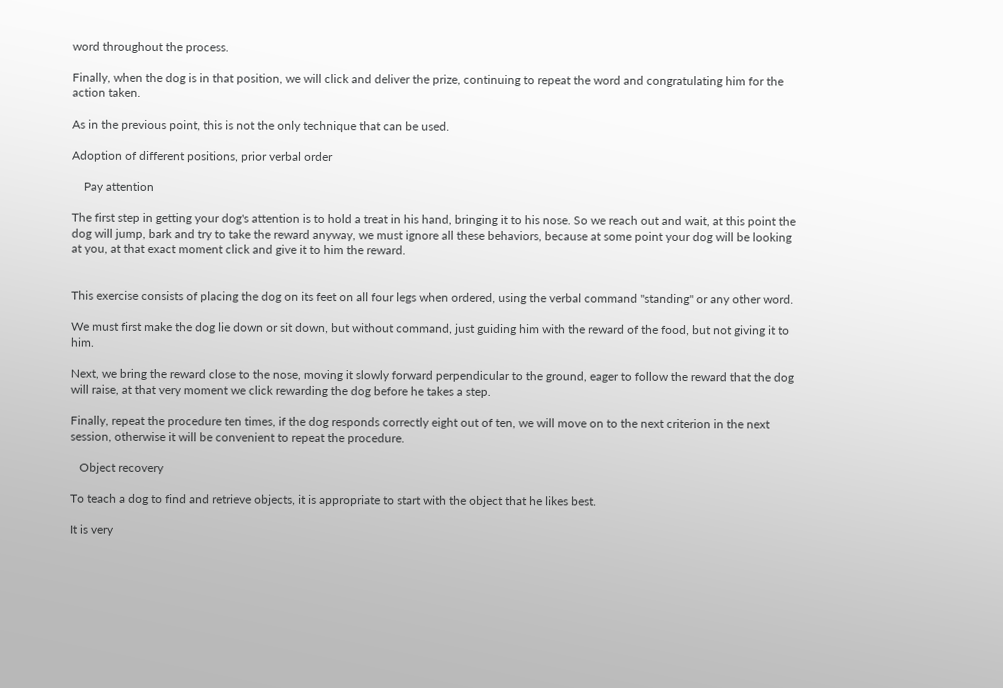word throughout the process.

Finally, when the dog is in that position, we will click and deliver the prize, continuing to repeat the word and congratulating him for the action taken.

As in the previous point, this is not the only technique that can be used.

Adoption of different positions, prior verbal order

    Pay attention

The first step in getting your dog's attention is to hold a treat in his hand, bringing it to his nose. So we reach out and wait, at this point the dog will jump, bark and try to take the reward anyway, we must ignore all these behaviors, because at some point your dog will be looking at you, at that exact moment click and give it to him the reward.


This exercise consists of placing the dog on its feet on all four legs when ordered, using the verbal command "standing" or any other word.

We must first make the dog lie down or sit down, but without command, just guiding him with the reward of the food, but not giving it to him.

Next, we bring the reward close to the nose, moving it slowly forward perpendicular to the ground, eager to follow the reward that the dog will raise, at that very moment we click rewarding the dog before he takes a step.

Finally, repeat the procedure ten times, if the dog responds correctly eight out of ten, we will move on to the next criterion in the next session, otherwise it will be convenient to repeat the procedure.

   Object recovery

To teach a dog to find and retrieve objects, it is appropriate to start with the object that he likes best.

It is very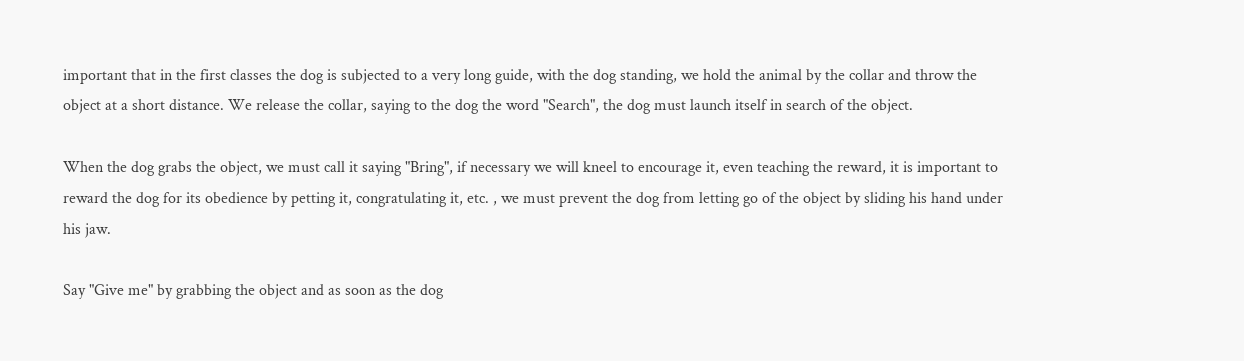important that in the first classes the dog is subjected to a very long guide, with the dog standing, we hold the animal by the collar and throw the object at a short distance. We release the collar, saying to the dog the word "Search", the dog must launch itself in search of the object.

When the dog grabs the object, we must call it saying "Bring", if necessary we will kneel to encourage it, even teaching the reward, it is important to reward the dog for its obedience by petting it, congratulating it, etc. , we must prevent the dog from letting go of the object by sliding his hand under his jaw.

Say "Give me" by grabbing the object and as soon as the dog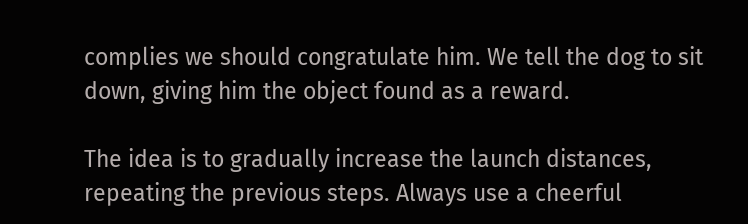complies we should congratulate him. We tell the dog to sit down, giving him the object found as a reward.

The idea is to gradually increase the launch distances, repeating the previous steps. Always use a cheerful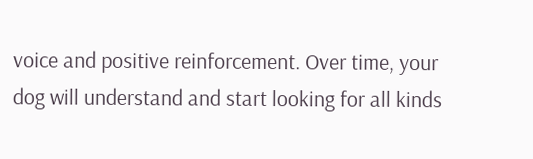voice and positive reinforcement. Over time, your dog will understand and start looking for all kinds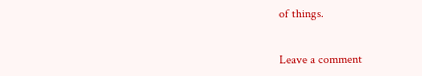of things.


Leave a comment